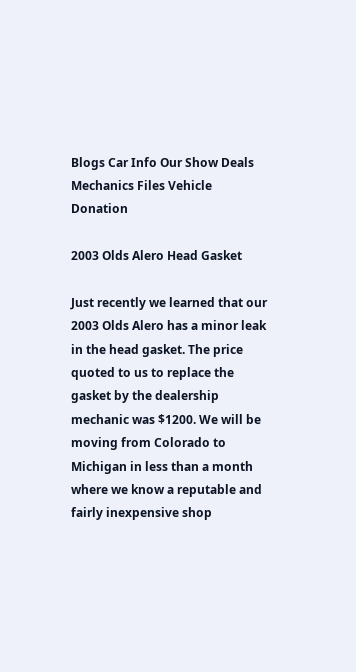Blogs Car Info Our Show Deals Mechanics Files Vehicle Donation

2003 Olds Alero Head Gasket

Just recently we learned that our 2003 Olds Alero has a minor leak in the head gasket. The price quoted to us to replace the gasket by the dealership mechanic was $1200. We will be moving from Colorado to Michigan in less than a month where we know a reputable and fairly inexpensive shop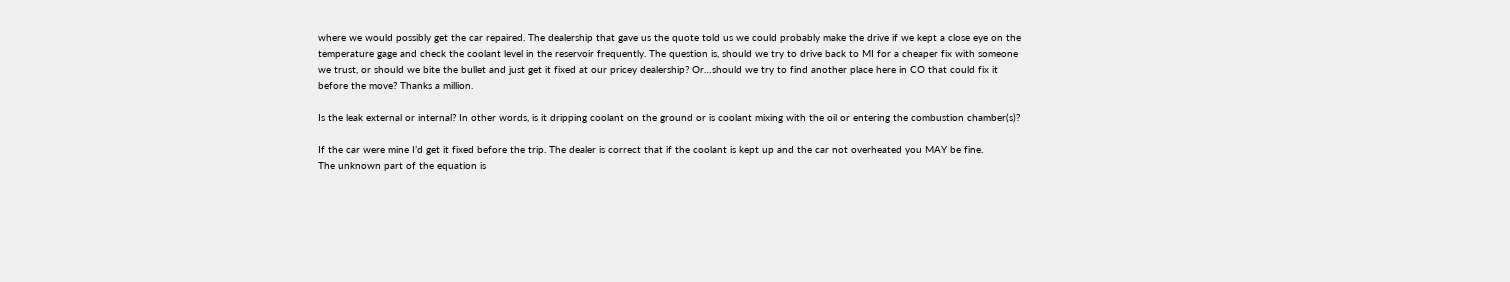where we would possibly get the car repaired. The dealership that gave us the quote told us we could probably make the drive if we kept a close eye on the temperature gage and check the coolant level in the reservoir frequently. The question is, should we try to drive back to MI for a cheaper fix with someone we trust, or should we bite the bullet and just get it fixed at our pricey dealership? Or…should we try to find another place here in CO that could fix it before the move? Thanks a million.

Is the leak external or internal? In other words, is it dripping coolant on the ground or is coolant mixing with the oil or entering the combustion chamber(s)?

If the car were mine I’d get it fixed before the trip. The dealer is correct that if the coolant is kept up and the car not overheated you MAY be fine.
The unknown part of the equation is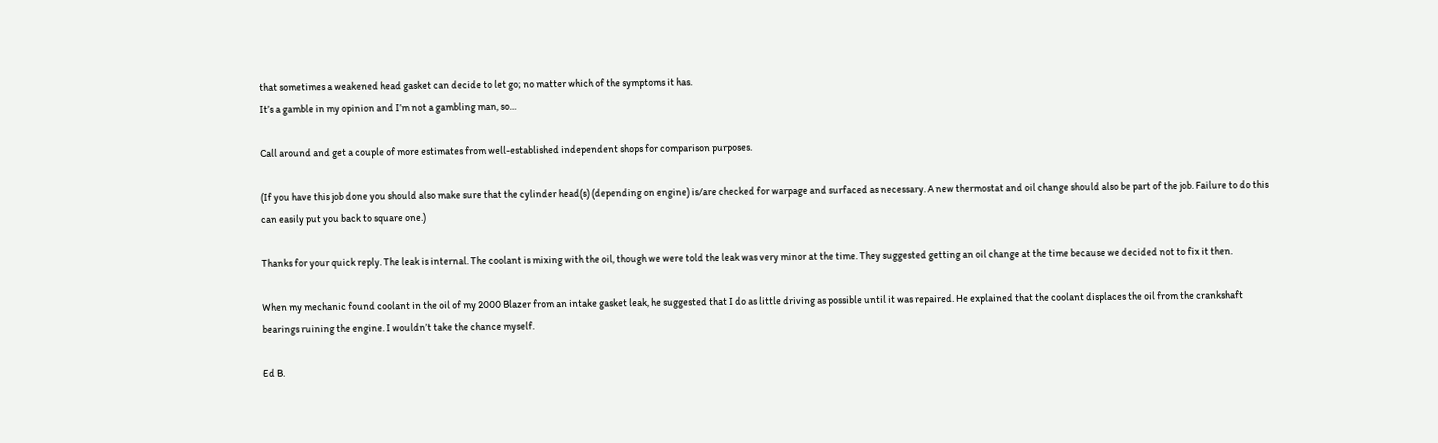that sometimes a weakened head gasket can decide to let go; no matter which of the symptoms it has.
It’s a gamble in my opinion and I’m not a gambling man, so…

Call around and get a couple of more estimates from well-established independent shops for comparison purposes.

(If you have this job done you should also make sure that the cylinder head(s) (depending on engine) is/are checked for warpage and surfaced as necessary. A new thermostat and oil change should also be part of the job. Failure to do this can easily put you back to square one.)

Thanks for your quick reply. The leak is internal. The coolant is mixing with the oil, though we were told the leak was very minor at the time. They suggested getting an oil change at the time because we decided not to fix it then.

When my mechanic found coolant in the oil of my 2000 Blazer from an intake gasket leak, he suggested that I do as little driving as possible until it was repaired. He explained that the coolant displaces the oil from the crankshaft bearings ruining the engine. I wouldn’t take the chance myself.

Ed B.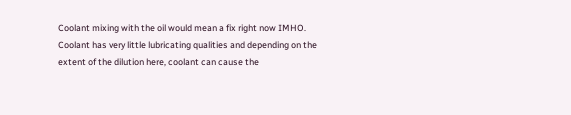Coolant mixing with the oil would mean a fix right now IMHO. Coolant has very little lubricating qualities and depending on the extent of the dilution here, coolant can cause the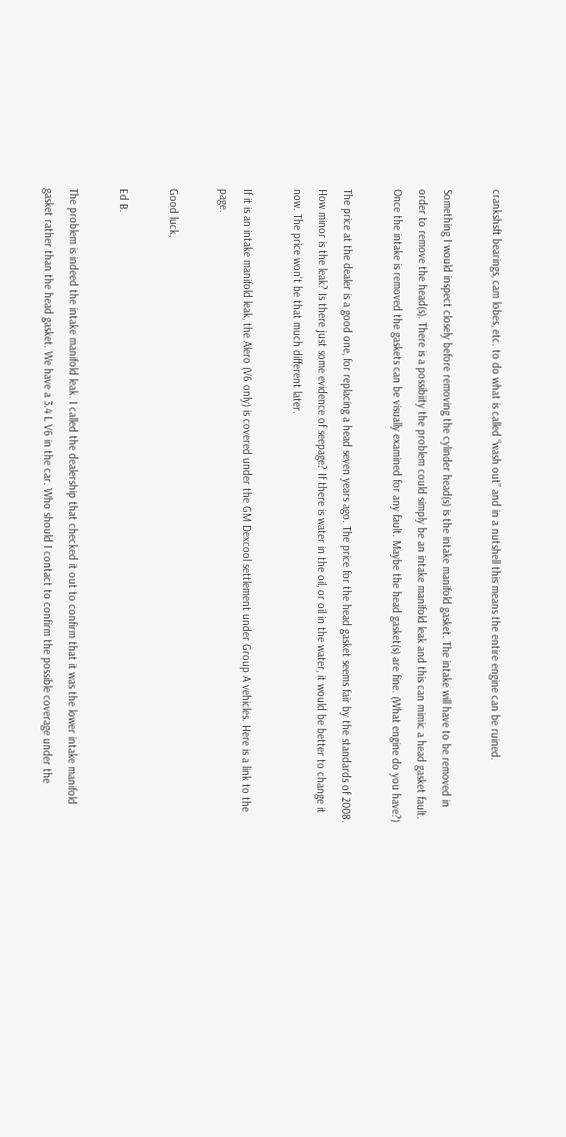crankshsft bearings, cam lobes, etc. to do what is called “wash out” and in a nutshell this means the entire engine can be ruined.

Something I would inspect closely before removing the cylinder head(s) is the intake manifold gasket. The intake will have to be removed in order to remove the head(s). There is a possibiity the problem could simply be an intake manifold leak and this can mimic a head gasket fault. Once the intake is removed the gaskets can be visually examined for any fault. Maybe the head gasket(s) are fine. (What engine do you have?)

The price at the dealer is a good one, for replacing a head seven years ago. The price for the head gasket seems fair by the standards of 2008. How minor is the leak? Is there just some evidence of seepage? If there is water in the oil, or oil in the water, it would be better to change it now. The price won’t be that much different later.

If it is an intake manifold leak, the Alero (V6 only) is covered under the GM Dexcool settlement under Group A vehicles. Here is a link to the page.

Good luck,

Ed B.

The problem is indeed the intake manifold leak. I called the dealership that checked it out to confirm that it was the lower intake manifold gasket rather than the head gasket. We have a 3.4 L V6 in the car. Who should I contact to confirm the possible coverage under the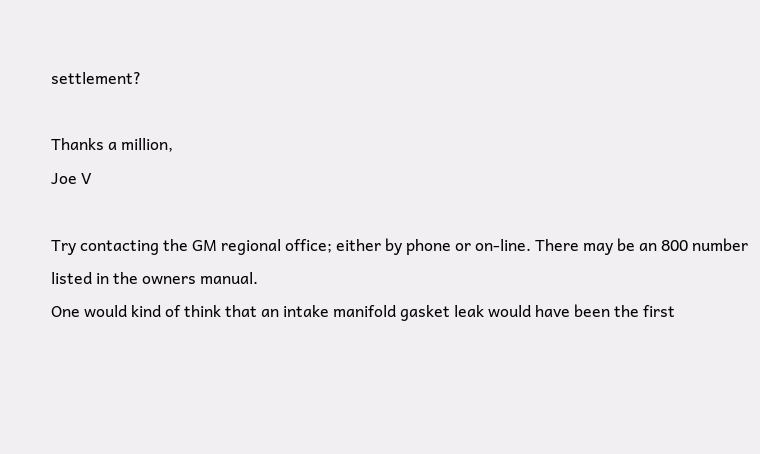settlement?

Thanks a million,
Joe V

Try contacting the GM regional office; either by phone or on-line. There may be an 800 number listed in the owners manual.
One would kind of think that an intake manifold gasket leak would have been the first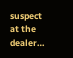suspect at the dealer…